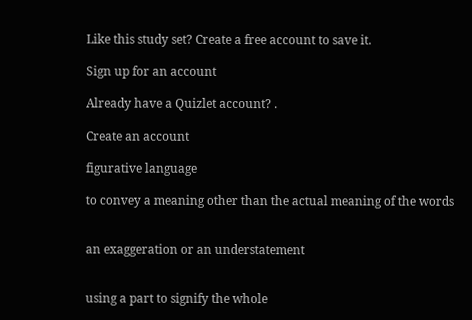Like this study set? Create a free account to save it.

Sign up for an account

Already have a Quizlet account? .

Create an account

figurative language

to convey a meaning other than the actual meaning of the words


an exaggeration or an understatement


using a part to signify the whole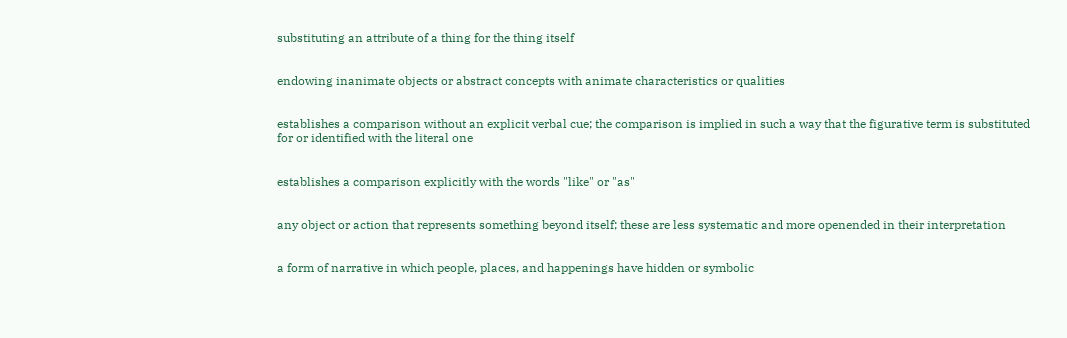substituting an attribute of a thing for the thing itself


endowing inanimate objects or abstract concepts with animate characteristics or qualities


establishes a comparison without an explicit verbal cue; the comparison is implied in such a way that the figurative term is substituted for or identified with the literal one


establishes a comparison explicitly with the words "like" or "as"


any object or action that represents something beyond itself; these are less systematic and more openended in their interpretation


a form of narrative in which people, places, and happenings have hidden or symbolic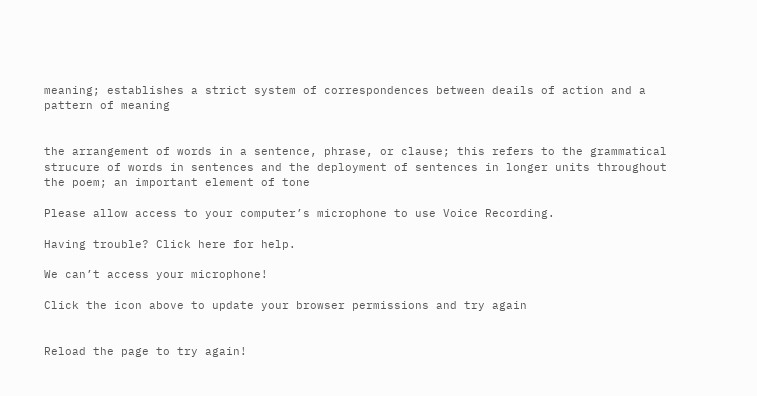meaning; establishes a strict system of correspondences between deails of action and a pattern of meaning


the arrangement of words in a sentence, phrase, or clause; this refers to the grammatical strucure of words in sentences and the deployment of sentences in longer units throughout the poem; an important element of tone

Please allow access to your computer’s microphone to use Voice Recording.

Having trouble? Click here for help.

We can’t access your microphone!

Click the icon above to update your browser permissions and try again


Reload the page to try again!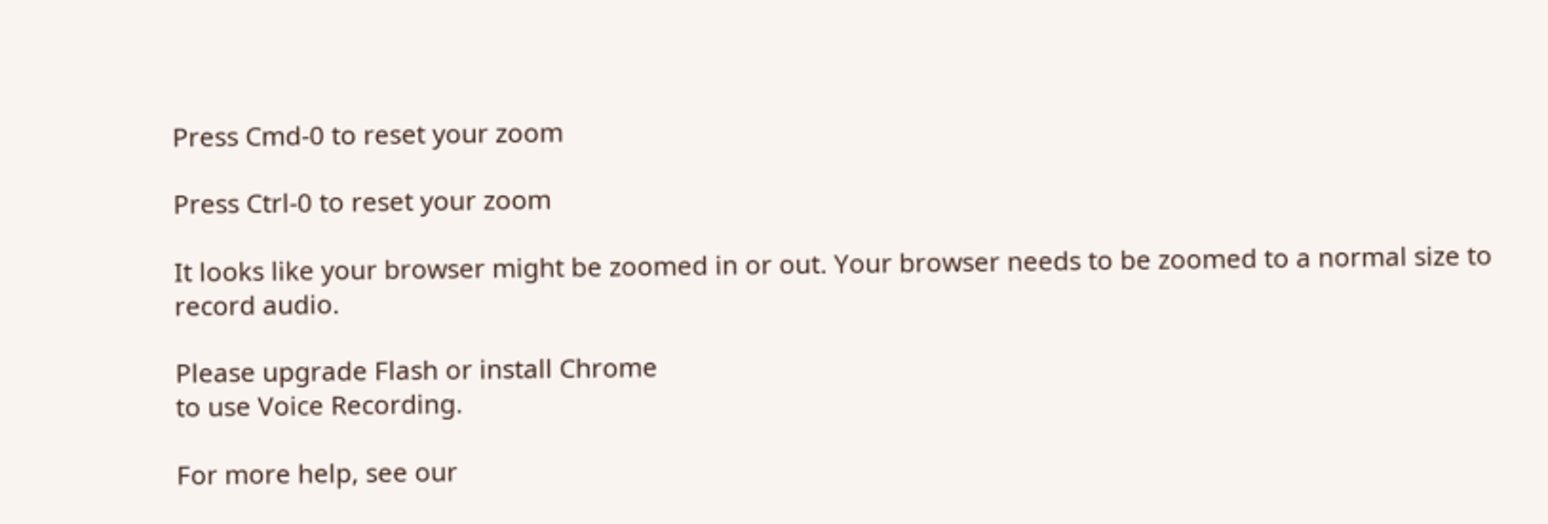Press Cmd-0 to reset your zoom

Press Ctrl-0 to reset your zoom

It looks like your browser might be zoomed in or out. Your browser needs to be zoomed to a normal size to record audio.

Please upgrade Flash or install Chrome
to use Voice Recording.

For more help, see our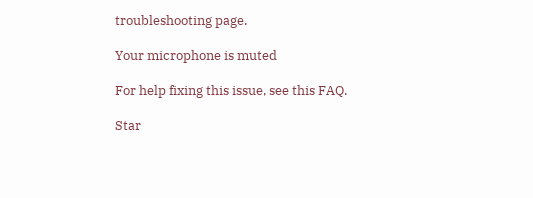troubleshooting page.

Your microphone is muted

For help fixing this issue, see this FAQ.

Star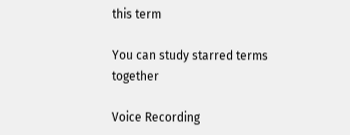this term

You can study starred terms together

Voice Recording